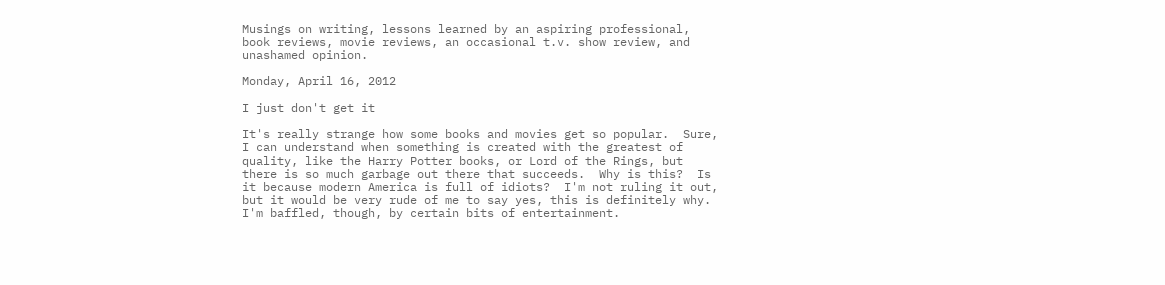Musings on writing, lessons learned by an aspiring professional, book reviews, movie reviews, an occasional t.v. show review, and unashamed opinion.

Monday, April 16, 2012

I just don't get it

It's really strange how some books and movies get so popular.  Sure, I can understand when something is created with the greatest of quality, like the Harry Potter books, or Lord of the Rings, but there is so much garbage out there that succeeds.  Why is this?  Is it because modern America is full of idiots?  I'm not ruling it out, but it would be very rude of me to say yes, this is definitely why.  I'm baffled, though, by certain bits of entertainment.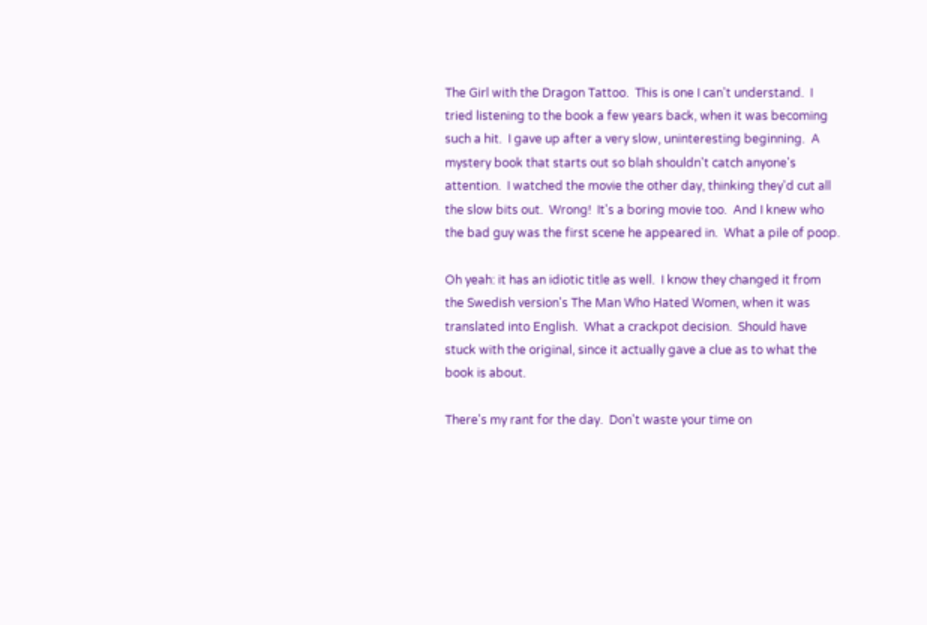The Girl with the Dragon Tattoo.  This is one I can't understand.  I tried listening to the book a few years back, when it was becoming such a hit.  I gave up after a very slow, uninteresting beginning.  A mystery book that starts out so blah shouldn't catch anyone's attention.  I watched the movie the other day, thinking they'd cut all the slow bits out.  Wrong!  It's a boring movie too.  And I knew who the bad guy was the first scene he appeared in.  What a pile of poop.

Oh yeah: it has an idiotic title as well.  I know they changed it from the Swedish version's The Man Who Hated Women, when it was translated into English.  What a crackpot decision.  Should have stuck with the original, since it actually gave a clue as to what the book is about.

There's my rant for the day.  Don't waste your time on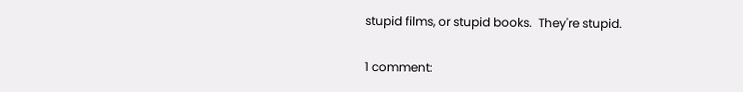stupid films, or stupid books.  They're stupid.

1 comment: